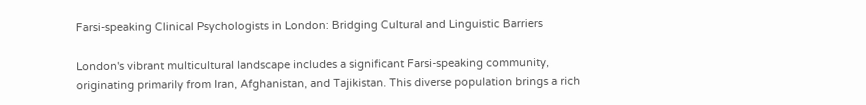Farsi-speaking Clinical Psychologists in London: Bridging Cultural and Linguistic Barriers

London's vibrant multicultural landscape includes a significant Farsi-speaking community, originating primarily from Iran, Afghanistan, and Tajikistan. This diverse population brings a rich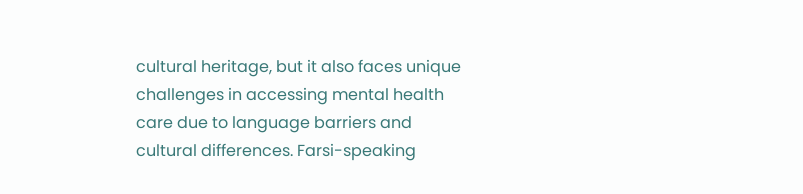cultural heritage, but it also faces unique challenges in accessing mental health care due to language barriers and cultural differences. Farsi-speaking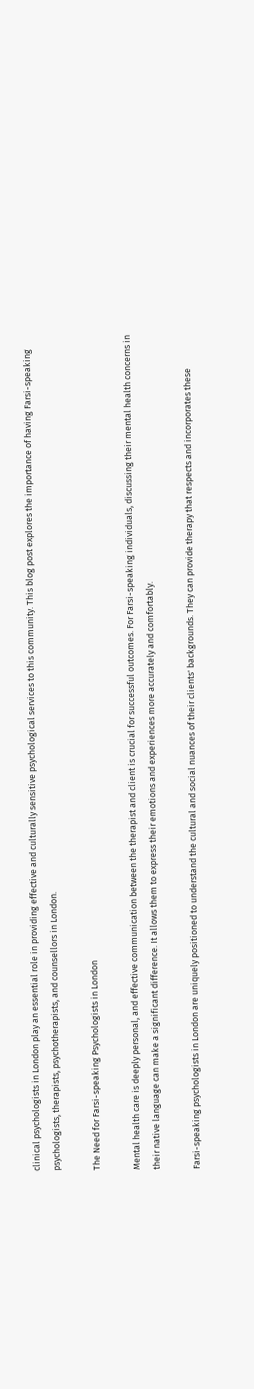clinical psychologists in London play an essential role in providing effective and culturally sensitive psychological services to this community. This blog post explores the importance of having Farsi-speaking psychologists, therapists, psychotherapists, and counsellors in London.

The Need for Farsi-speaking Psychologists in London

Mental health care is deeply personal, and effective communication between the therapist and client is crucial for successful outcomes. For Farsi-speaking individuals, discussing their mental health concerns in their native language can make a significant difference. It allows them to express their emotions and experiences more accurately and comfortably.

Farsi-speaking psychologists in London are uniquely positioned to understand the cultural and social nuances of their clients' backgrounds. They can provide therapy that respects and incorporates these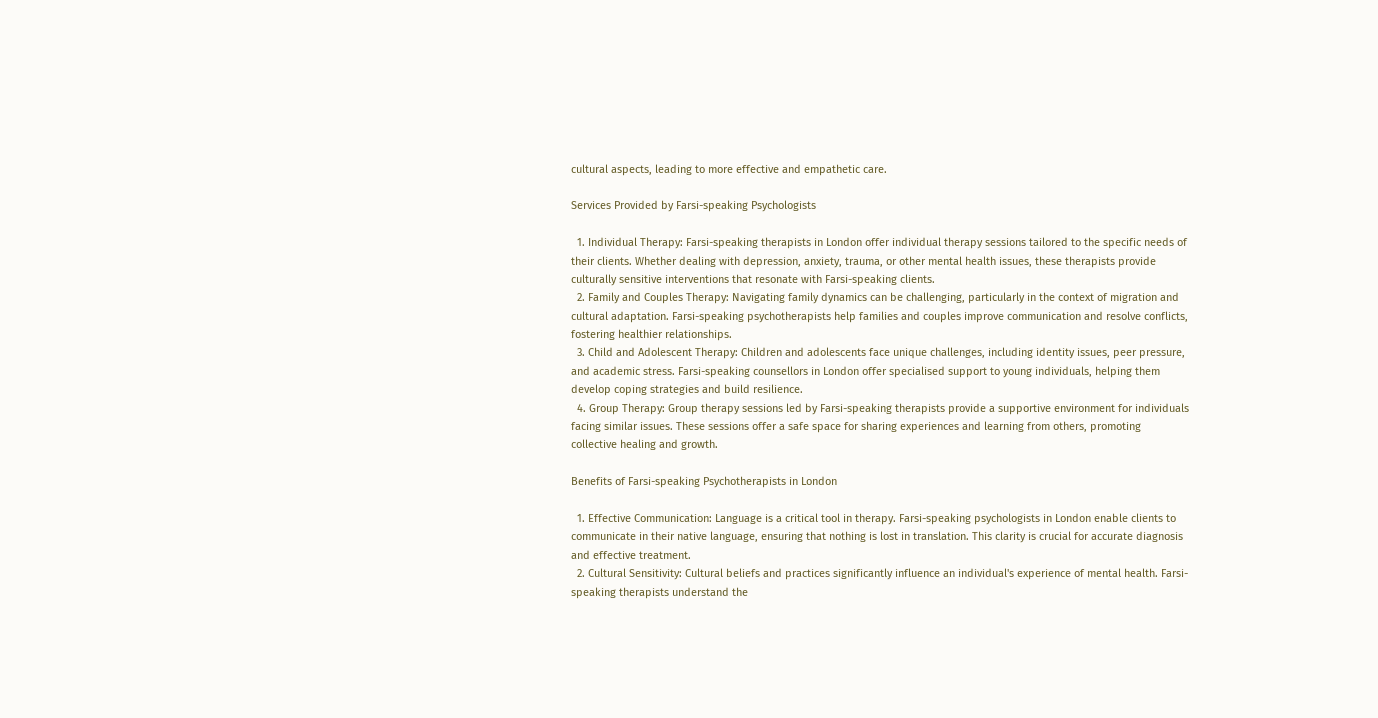cultural aspects, leading to more effective and empathetic care.

Services Provided by Farsi-speaking Psychologists

  1. Individual Therapy: Farsi-speaking therapists in London offer individual therapy sessions tailored to the specific needs of their clients. Whether dealing with depression, anxiety, trauma, or other mental health issues, these therapists provide culturally sensitive interventions that resonate with Farsi-speaking clients.
  2. Family and Couples Therapy: Navigating family dynamics can be challenging, particularly in the context of migration and cultural adaptation. Farsi-speaking psychotherapists help families and couples improve communication and resolve conflicts, fostering healthier relationships.
  3. Child and Adolescent Therapy: Children and adolescents face unique challenges, including identity issues, peer pressure, and academic stress. Farsi-speaking counsellors in London offer specialised support to young individuals, helping them develop coping strategies and build resilience.
  4. Group Therapy: Group therapy sessions led by Farsi-speaking therapists provide a supportive environment for individuals facing similar issues. These sessions offer a safe space for sharing experiences and learning from others, promoting collective healing and growth.

Benefits of Farsi-speaking Psychotherapists in London

  1. Effective Communication: Language is a critical tool in therapy. Farsi-speaking psychologists in London enable clients to communicate in their native language, ensuring that nothing is lost in translation. This clarity is crucial for accurate diagnosis and effective treatment.
  2. Cultural Sensitivity: Cultural beliefs and practices significantly influence an individual's experience of mental health. Farsi-speaking therapists understand the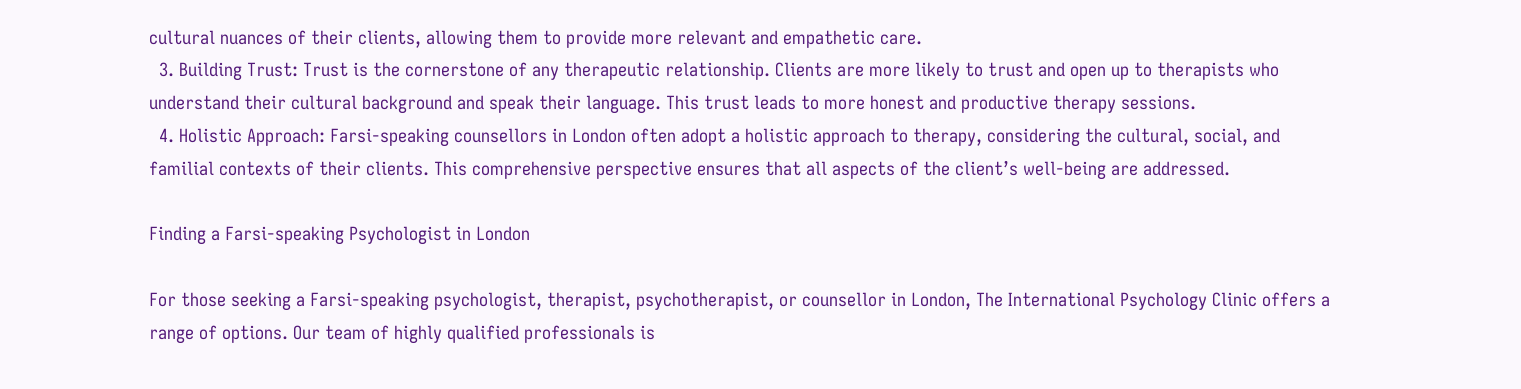cultural nuances of their clients, allowing them to provide more relevant and empathetic care.
  3. Building Trust: Trust is the cornerstone of any therapeutic relationship. Clients are more likely to trust and open up to therapists who understand their cultural background and speak their language. This trust leads to more honest and productive therapy sessions.
  4. Holistic Approach: Farsi-speaking counsellors in London often adopt a holistic approach to therapy, considering the cultural, social, and familial contexts of their clients. This comprehensive perspective ensures that all aspects of the client’s well-being are addressed.

Finding a Farsi-speaking Psychologist in London

For those seeking a Farsi-speaking psychologist, therapist, psychotherapist, or counsellor in London, The International Psychology Clinic offers a range of options. Our team of highly qualified professionals is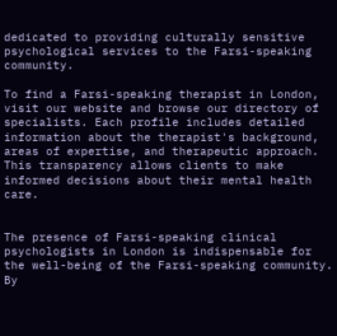dedicated to providing culturally sensitive psychological services to the Farsi-speaking community.

To find a Farsi-speaking therapist in London, visit our website and browse our directory of specialists. Each profile includes detailed information about the therapist's background, areas of expertise, and therapeutic approach. This transparency allows clients to make informed decisions about their mental health care.


The presence of Farsi-speaking clinical psychologists in London is indispensable for the well-being of the Farsi-speaking community. By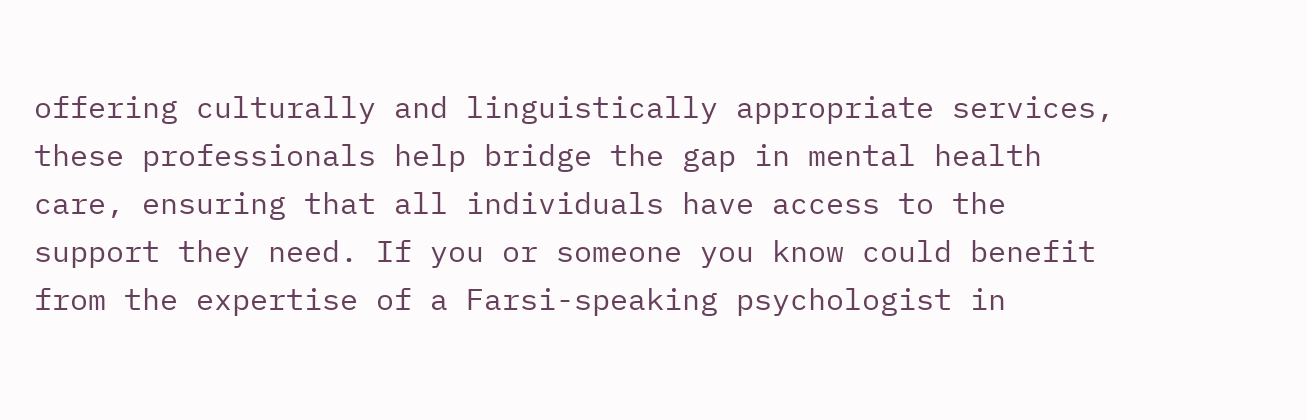offering culturally and linguistically appropriate services, these professionals help bridge the gap in mental health care, ensuring that all individuals have access to the support they need. If you or someone you know could benefit from the expertise of a Farsi-speaking psychologist in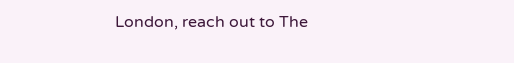London, reach out to The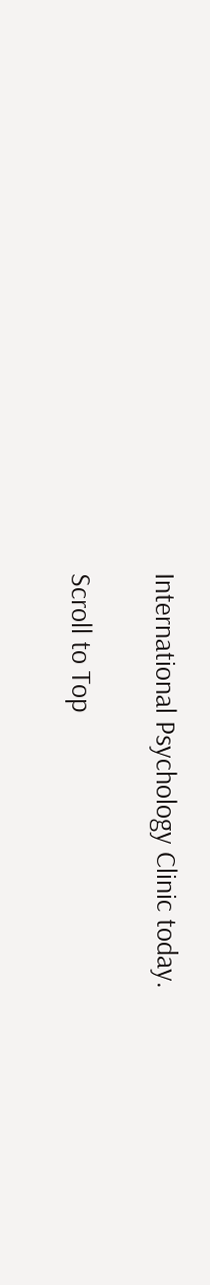International Psychology Clinic today.

Scroll to Top